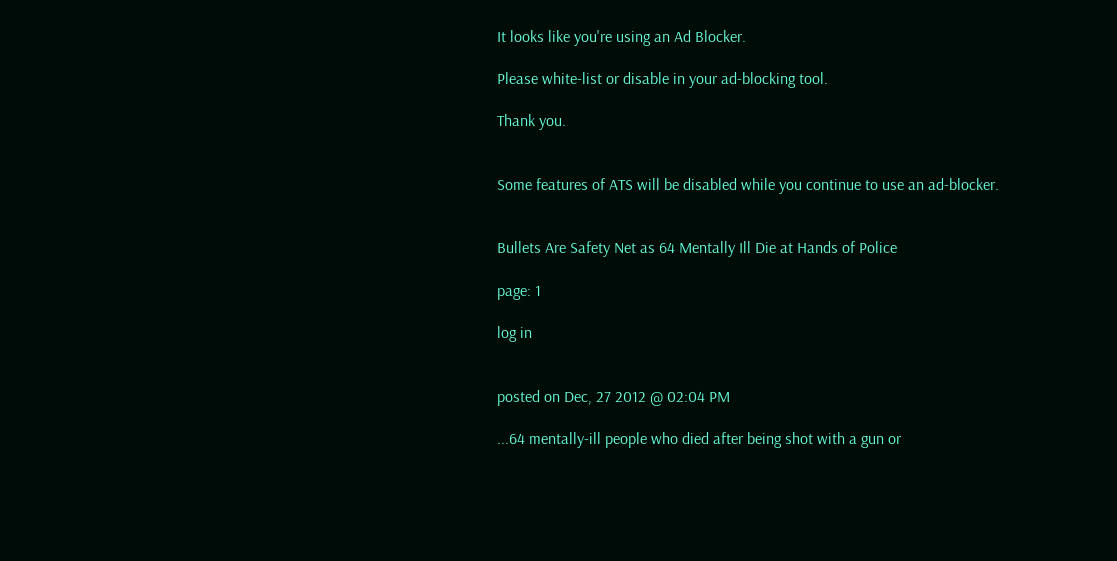It looks like you're using an Ad Blocker.

Please white-list or disable in your ad-blocking tool.

Thank you.


Some features of ATS will be disabled while you continue to use an ad-blocker.


Bullets Are Safety Net as 64 Mentally Ill Die at Hands of Police

page: 1

log in


posted on Dec, 27 2012 @ 02:04 PM

...64 mentally-ill people who died after being shot with a gun or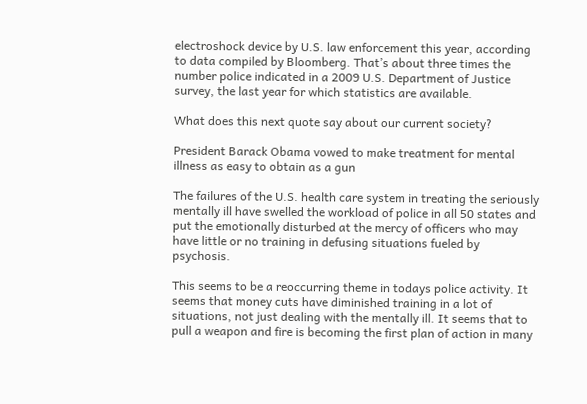electroshock device by U.S. law enforcement this year, according to data compiled by Bloomberg. That’s about three times the number police indicated in a 2009 U.S. Department of Justice survey, the last year for which statistics are available.

What does this next quote say about our current society?

President Barack Obama vowed to make treatment for mental illness as easy to obtain as a gun

The failures of the U.S. health care system in treating the seriously mentally ill have swelled the workload of police in all 50 states and put the emotionally disturbed at the mercy of officers who may have little or no training in defusing situations fueled by psychosis.

This seems to be a reoccurring theme in todays police activity. It seems that money cuts have diminished training in a lot of situations, not just dealing with the mentally ill. It seems that to pull a weapon and fire is becoming the first plan of action in many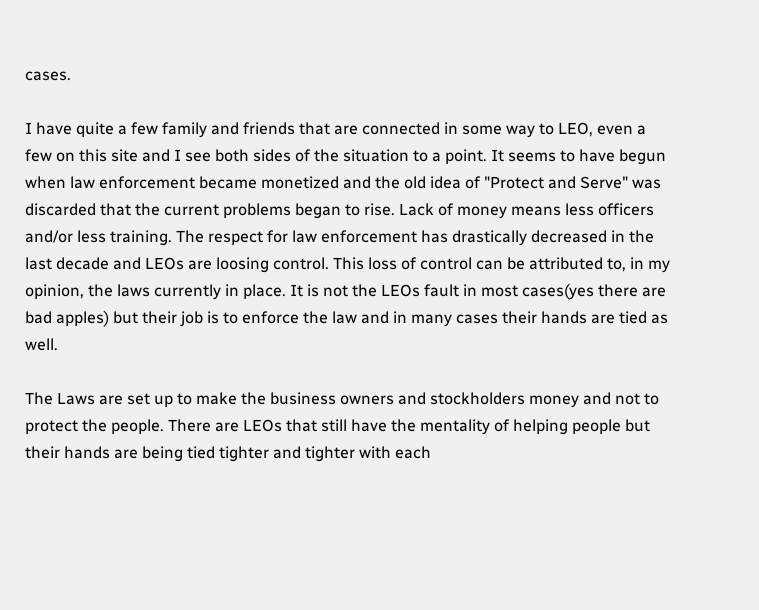cases.

I have quite a few family and friends that are connected in some way to LEO, even a few on this site and I see both sides of the situation to a point. It seems to have begun when law enforcement became monetized and the old idea of "Protect and Serve" was discarded that the current problems began to rise. Lack of money means less officers and/or less training. The respect for law enforcement has drastically decreased in the last decade and LEOs are loosing control. This loss of control can be attributed to, in my opinion, the laws currently in place. It is not the LEOs fault in most cases(yes there are bad apples) but their job is to enforce the law and in many cases their hands are tied as well.

The Laws are set up to make the business owners and stockholders money and not to protect the people. There are LEOs that still have the mentality of helping people but their hands are being tied tighter and tighter with each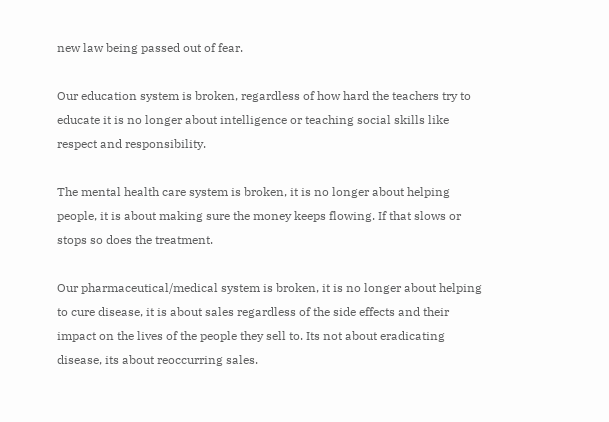new law being passed out of fear.

Our education system is broken, regardless of how hard the teachers try to educate it is no longer about intelligence or teaching social skills like respect and responsibility.

The mental health care system is broken, it is no longer about helping people, it is about making sure the money keeps flowing. If that slows or stops so does the treatment.

Our pharmaceutical/medical system is broken, it is no longer about helping to cure disease, it is about sales regardless of the side effects and their impact on the lives of the people they sell to. Its not about eradicating disease, its about reoccurring sales.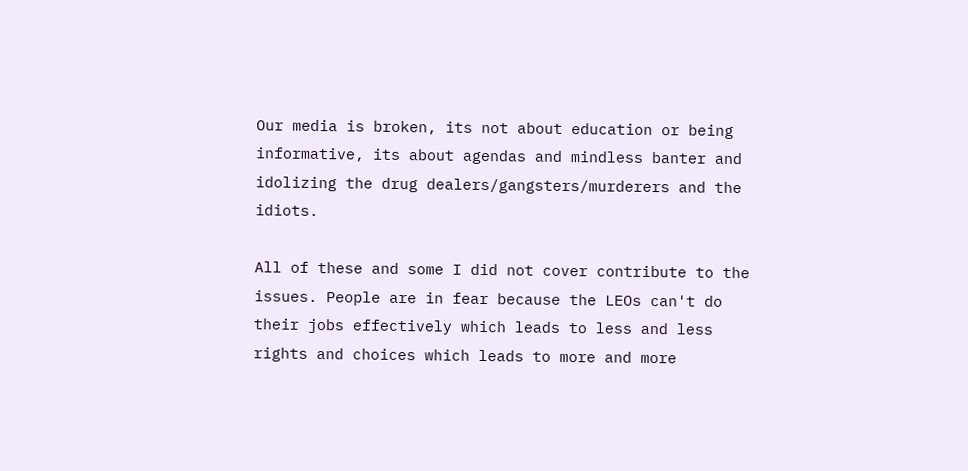Our media is broken, its not about education or being informative, its about agendas and mindless banter and idolizing the drug dealers/gangsters/murderers and the idiots.

All of these and some I did not cover contribute to the issues. People are in fear because the LEOs can't do their jobs effectively which leads to less and less rights and choices which leads to more and more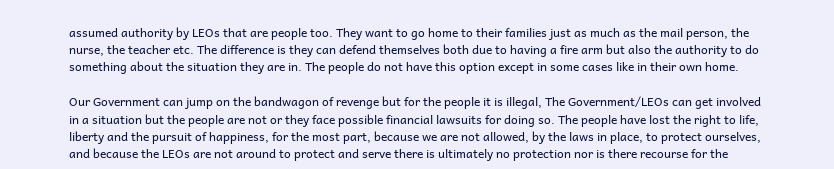assumed authority by LEOs that are people too. They want to go home to their families just as much as the mail person, the nurse, the teacher etc. The difference is they can defend themselves both due to having a fire arm but also the authority to do something about the situation they are in. The people do not have this option except in some cases like in their own home.

Our Government can jump on the bandwagon of revenge but for the people it is illegal, The Government/LEOs can get involved in a situation but the people are not or they face possible financial lawsuits for doing so. The people have lost the right to life, liberty and the pursuit of happiness, for the most part, because we are not allowed, by the laws in place, to protect ourselves, and because the LEOs are not around to protect and serve there is ultimately no protection nor is there recourse for the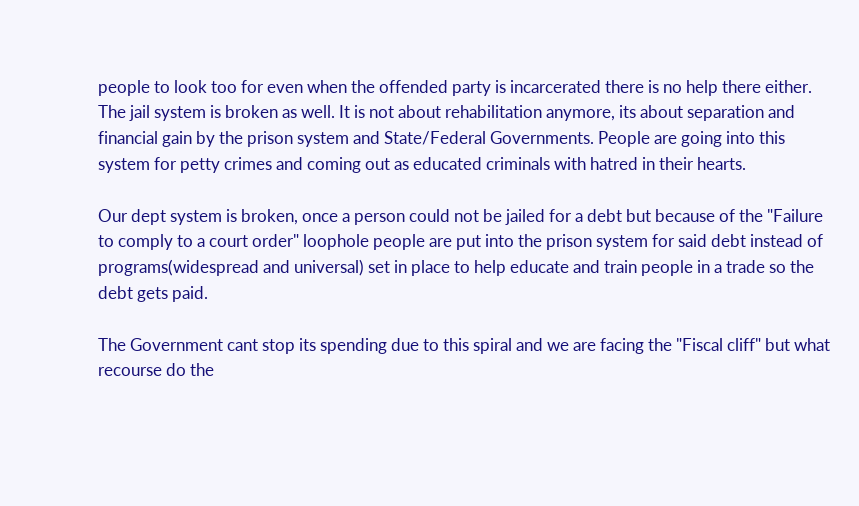people to look too for even when the offended party is incarcerated there is no help there either. The jail system is broken as well. It is not about rehabilitation anymore, its about separation and financial gain by the prison system and State/Federal Governments. People are going into this system for petty crimes and coming out as educated criminals with hatred in their hearts.

Our dept system is broken, once a person could not be jailed for a debt but because of the "Failure to comply to a court order" loophole people are put into the prison system for said debt instead of programs(widespread and universal) set in place to help educate and train people in a trade so the debt gets paid.

The Government cant stop its spending due to this spiral and we are facing the "Fiscal cliff" but what recourse do the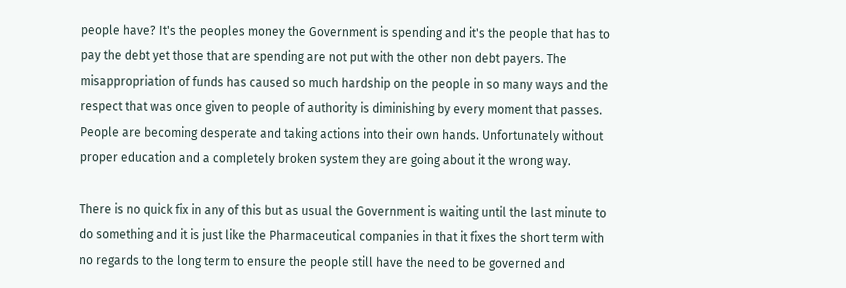people have? It's the peoples money the Government is spending and it's the people that has to pay the debt yet those that are spending are not put with the other non debt payers. The misappropriation of funds has caused so much hardship on the people in so many ways and the respect that was once given to people of authority is diminishing by every moment that passes. People are becoming desperate and taking actions into their own hands. Unfortunately without proper education and a completely broken system they are going about it the wrong way.

There is no quick fix in any of this but as usual the Government is waiting until the last minute to do something and it is just like the Pharmaceutical companies in that it fixes the short term with no regards to the long term to ensure the people still have the need to be governed and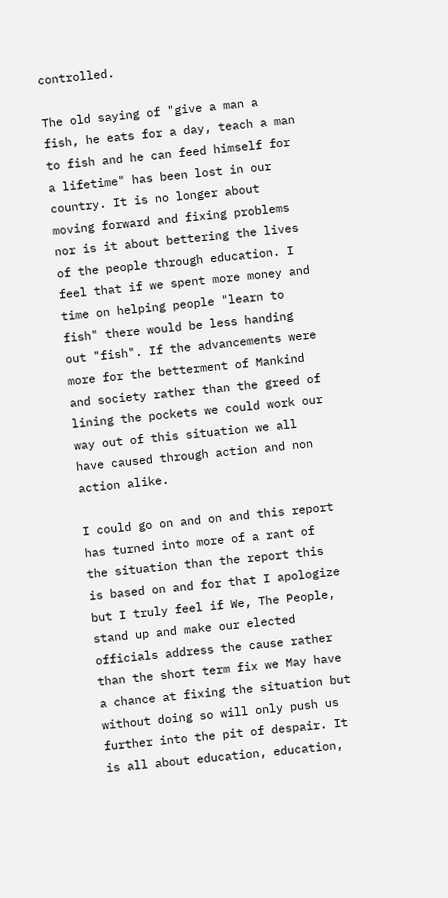controlled.

The old saying of "give a man a fish, he eats for a day, teach a man to fish and he can feed himself for a lifetime" has been lost in our country. It is no longer about moving forward and fixing problems nor is it about bettering the lives of the people through education. I feel that if we spent more money and time on helping people "learn to fish" there would be less handing out "fish". If the advancements were more for the betterment of Mankind and society rather than the greed of lining the pockets we could work our way out of this situation we all have caused through action and non action alike.

I could go on and on and this report has turned into more of a rant of the situation than the report this is based on and for that I apologize but I truly feel if We, The People, stand up and make our elected officials address the cause rather than the short term fix we May have a chance at fixing the situation but without doing so will only push us further into the pit of despair. It is all about education, education,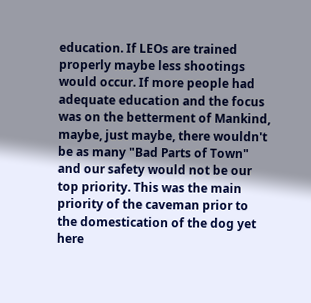education. If LEOs are trained properly maybe less shootings would occur. If more people had adequate education and the focus was on the betterment of Mankind, maybe, just maybe, there wouldn't be as many "Bad Parts of Town" and our safety would not be our top priority. This was the main priority of the caveman prior to the domestication of the dog yet here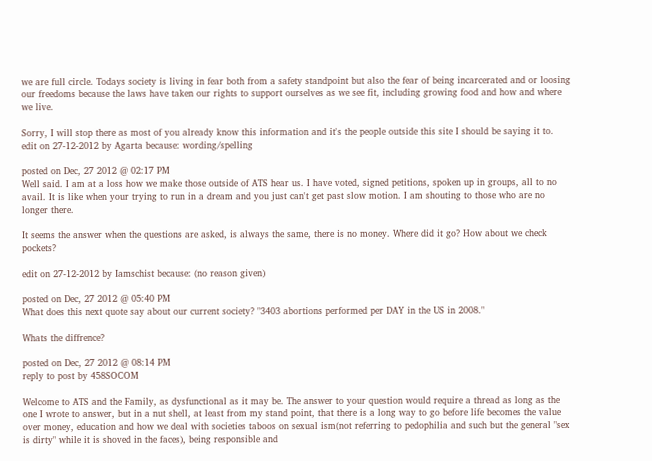we are full circle. Todays society is living in fear both from a safety standpoint but also the fear of being incarcerated and or loosing our freedoms because the laws have taken our rights to support ourselves as we see fit, including growing food and how and where we live.

Sorry, I will stop there as most of you already know this information and it's the people outside this site I should be saying it to.
edit on 27-12-2012 by Agarta because: wording/spelling

posted on Dec, 27 2012 @ 02:17 PM
Well said. I am at a loss how we make those outside of ATS hear us. I have voted, signed petitions, spoken up in groups, all to no avail. It is like when your trying to run in a dream and you just can't get past slow motion. I am shouting to those who are no longer there.

It seems the answer when the questions are asked, is always the same, there is no money. Where did it go? How about we check pockets?

edit on 27-12-2012 by Iamschist because: (no reason given)

posted on Dec, 27 2012 @ 05:40 PM
What does this next quote say about our current society? "3403 abortions performed per DAY in the US in 2008."

Whats the diffrence?

posted on Dec, 27 2012 @ 08:14 PM
reply to post by 458SOCOM

Welcome to ATS and the Family, as dysfunctional as it may be. The answer to your question would require a thread as long as the one I wrote to answer, but in a nut shell, at least from my stand point, that there is a long way to go before life becomes the value over money, education and how we deal with societies taboos on sexual ism(not referring to pedophilia and such but the general "sex is dirty" while it is shoved in the faces), being responsible and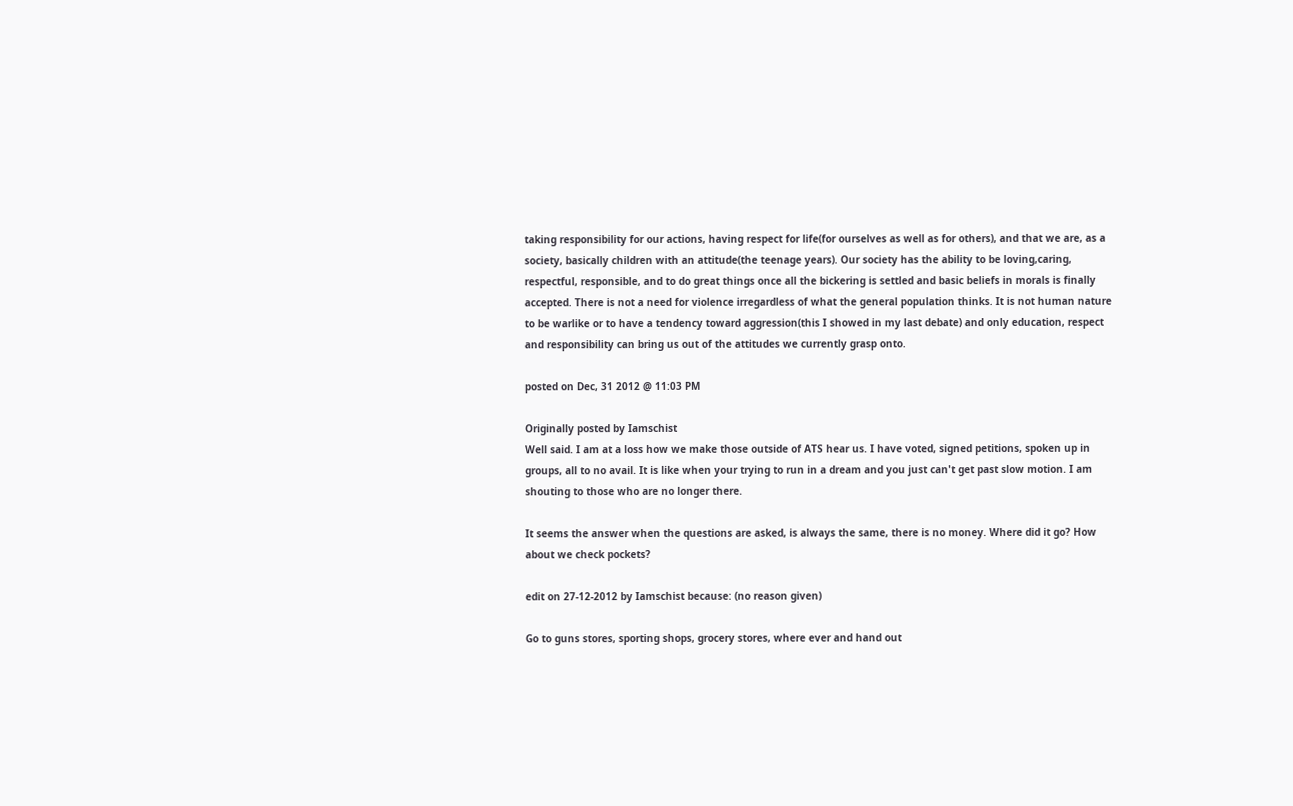taking responsibility for our actions, having respect for life(for ourselves as well as for others), and that we are, as a society, basically children with an attitude(the teenage years). Our society has the ability to be loving,caring, respectful, responsible, and to do great things once all the bickering is settled and basic beliefs in morals is finally accepted. There is not a need for violence irregardless of what the general population thinks. It is not human nature to be warlike or to have a tendency toward aggression(this I showed in my last debate) and only education, respect and responsibility can bring us out of the attitudes we currently grasp onto.

posted on Dec, 31 2012 @ 11:03 PM

Originally posted by Iamschist
Well said. I am at a loss how we make those outside of ATS hear us. I have voted, signed petitions, spoken up in groups, all to no avail. It is like when your trying to run in a dream and you just can't get past slow motion. I am shouting to those who are no longer there.

It seems the answer when the questions are asked, is always the same, there is no money. Where did it go? How about we check pockets?

edit on 27-12-2012 by Iamschist because: (no reason given)

Go to guns stores, sporting shops, grocery stores, where ever and hand out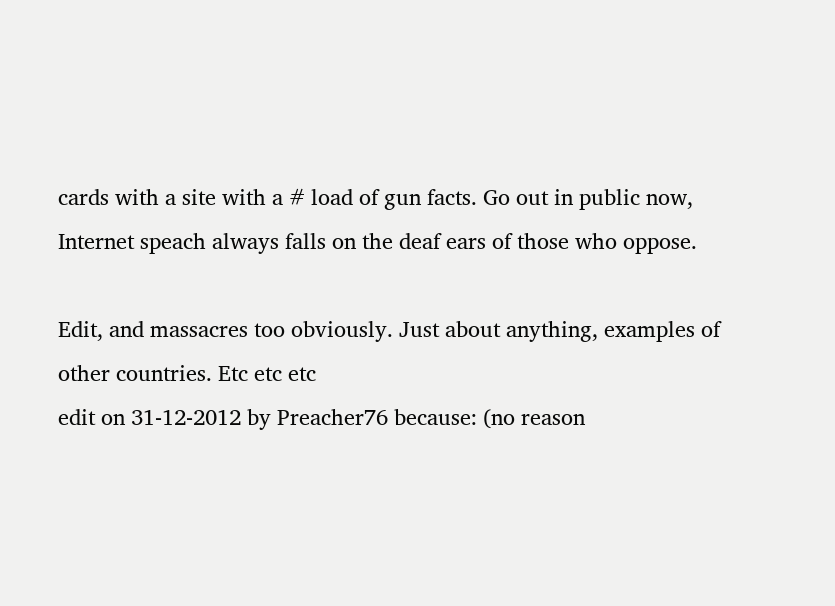cards with a site with a # load of gun facts. Go out in public now, Internet speach always falls on the deaf ears of those who oppose.

Edit, and massacres too obviously. Just about anything, examples of other countries. Etc etc etc
edit on 31-12-2012 by Preacher76 because: (no reason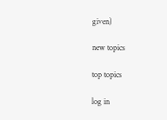given)

new topics

top topics

log in